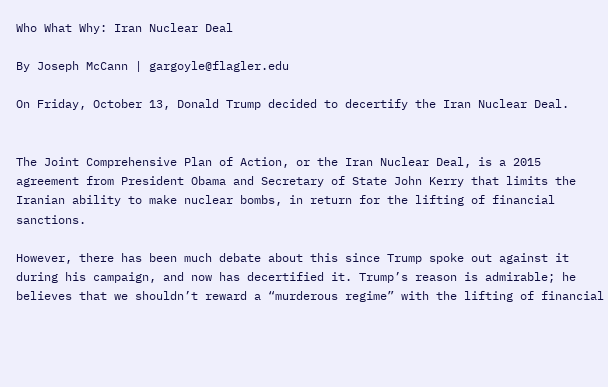Who What Why: Iran Nuclear Deal

By Joseph McCann | gargoyle@flagler.edu

On Friday, October 13, Donald Trump decided to decertify the Iran Nuclear Deal.


The Joint Comprehensive Plan of Action, or the Iran Nuclear Deal, is a 2015 agreement from President Obama and Secretary of State John Kerry that limits the Iranian ability to make nuclear bombs, in return for the lifting of financial sanctions.

However, there has been much debate about this since Trump spoke out against it during his campaign, and now has decertified it. Trump’s reason is admirable; he believes that we shouldn’t reward a “murderous regime” with the lifting of financial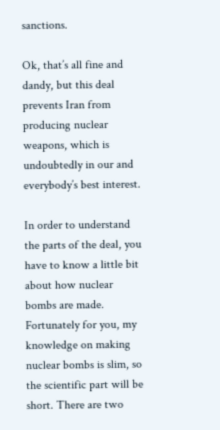sanctions.

Ok, that’s all fine and dandy, but this deal prevents Iran from producing nuclear weapons, which is undoubtedly in our and everybody’s best interest.

In order to understand the parts of the deal, you have to know a little bit about how nuclear bombs are made. Fortunately for you, my knowledge on making nuclear bombs is slim, so the scientific part will be short. There are two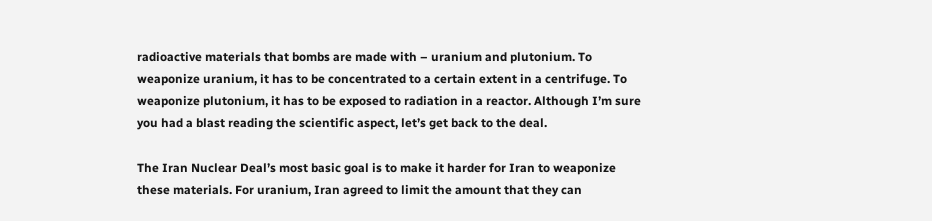radioactive materials that bombs are made with – uranium and plutonium. To weaponize uranium, it has to be concentrated to a certain extent in a centrifuge. To weaponize plutonium, it has to be exposed to radiation in a reactor. Although I’m sure you had a blast reading the scientific aspect, let’s get back to the deal.

The Iran Nuclear Deal’s most basic goal is to make it harder for Iran to weaponize these materials. For uranium, Iran agreed to limit the amount that they can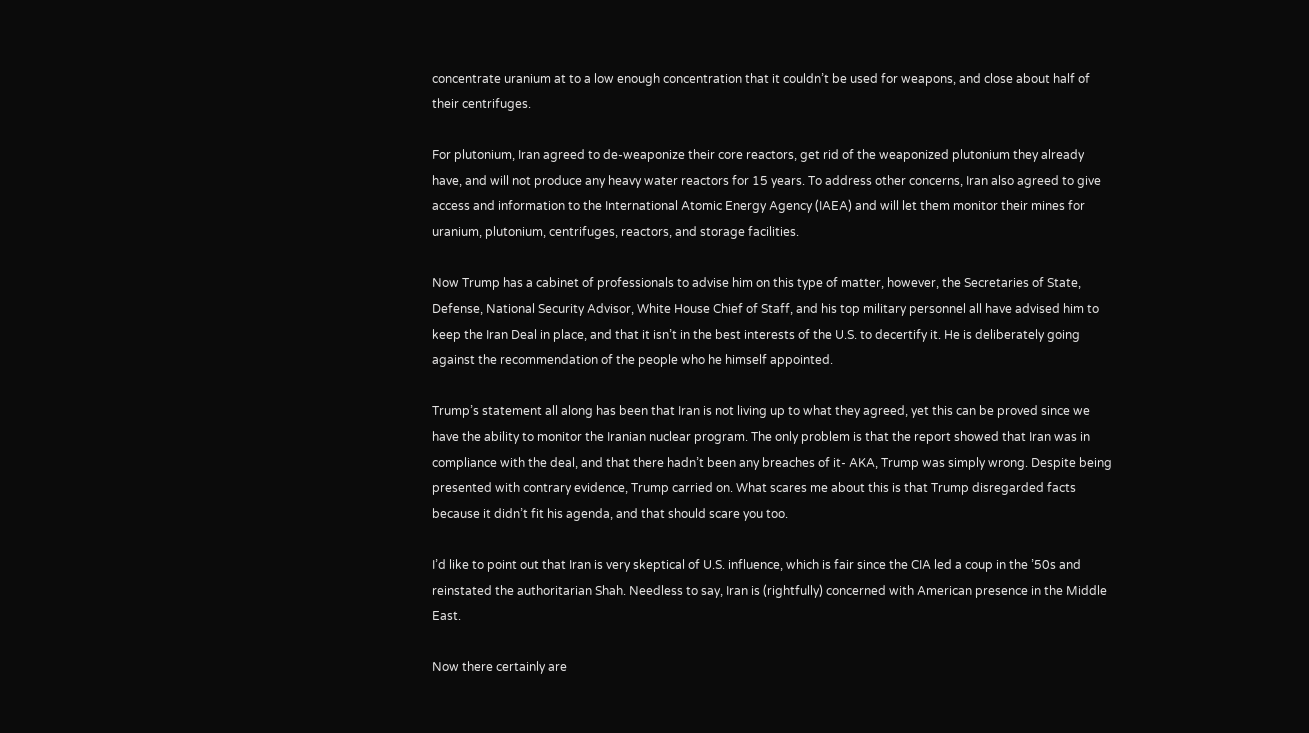concentrate uranium at to a low enough concentration that it couldn’t be used for weapons, and close about half of their centrifuges.

For plutonium, Iran agreed to de-weaponize their core reactors, get rid of the weaponized plutonium they already have, and will not produce any heavy water reactors for 15 years. To address other concerns, Iran also agreed to give access and information to the International Atomic Energy Agency (IAEA) and will let them monitor their mines for uranium, plutonium, centrifuges, reactors, and storage facilities.

Now Trump has a cabinet of professionals to advise him on this type of matter, however, the Secretaries of State, Defense, National Security Advisor, White House Chief of Staff, and his top military personnel all have advised him to keep the Iran Deal in place, and that it isn’t in the best interests of the U.S. to decertify it. He is deliberately going against the recommendation of the people who he himself appointed.

Trump’s statement all along has been that Iran is not living up to what they agreed, yet this can be proved since we have the ability to monitor the Iranian nuclear program. The only problem is that the report showed that Iran was in compliance with the deal, and that there hadn’t been any breaches of it- AKA, Trump was simply wrong. Despite being presented with contrary evidence, Trump carried on. What scares me about this is that Trump disregarded facts because it didn’t fit his agenda, and that should scare you too.

I’d like to point out that Iran is very skeptical of U.S. influence, which is fair since the CIA led a coup in the ’50s and reinstated the authoritarian Shah. Needless to say, Iran is (rightfully) concerned with American presence in the Middle East.

Now there certainly are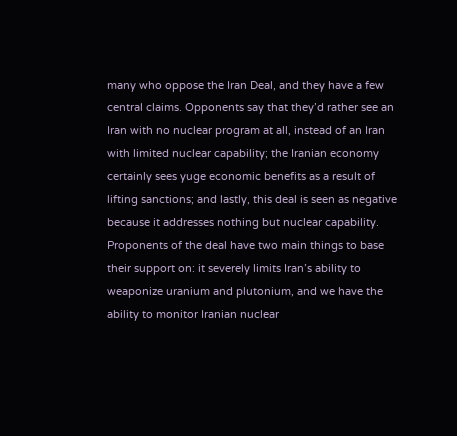many who oppose the Iran Deal, and they have a few central claims. Opponents say that they’d rather see an Iran with no nuclear program at all, instead of an Iran with limited nuclear capability; the Iranian economy certainly sees yuge economic benefits as a result of lifting sanctions; and lastly, this deal is seen as negative because it addresses nothing but nuclear capability. Proponents of the deal have two main things to base their support on: it severely limits Iran’s ability to weaponize uranium and plutonium, and we have the ability to monitor Iranian nuclear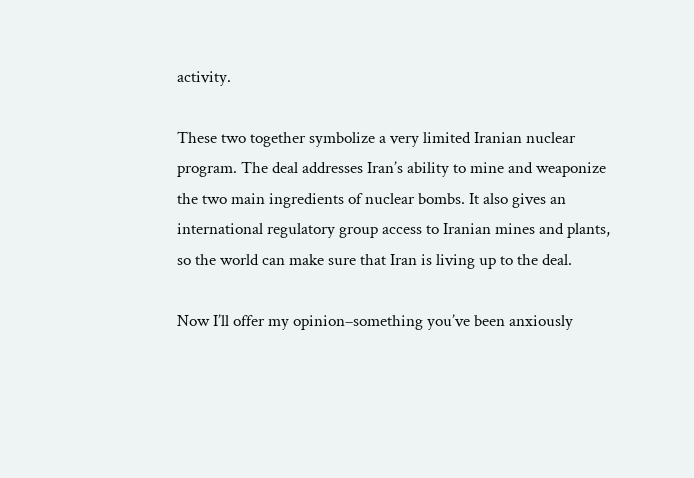activity.

These two together symbolize a very limited Iranian nuclear program. The deal addresses Iran’s ability to mine and weaponize the two main ingredients of nuclear bombs. It also gives an international regulatory group access to Iranian mines and plants, so the world can make sure that Iran is living up to the deal.

Now I’ll offer my opinion–something you’ve been anxiously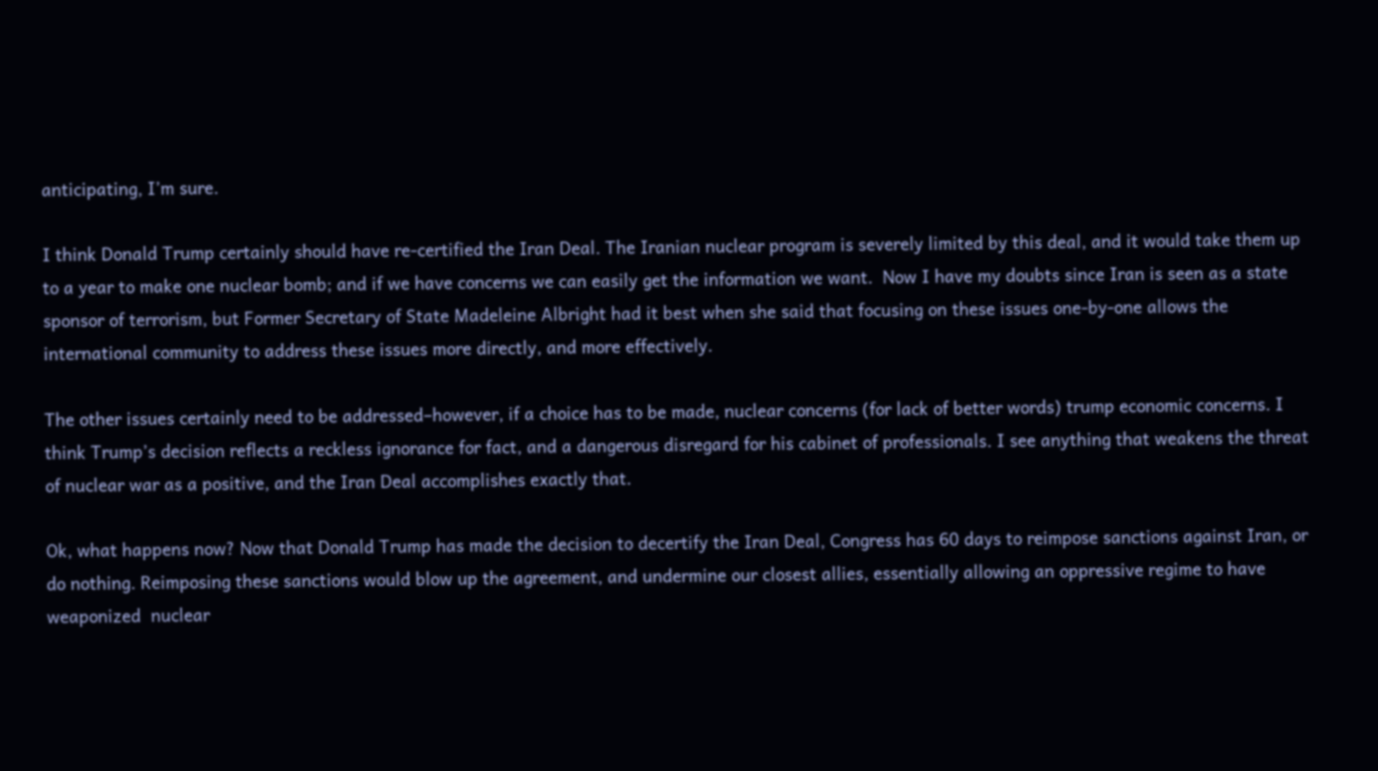anticipating, I’m sure.

I think Donald Trump certainly should have re-certified the Iran Deal. The Iranian nuclear program is severely limited by this deal, and it would take them up to a year to make one nuclear bomb; and if we have concerns we can easily get the information we want.  Now I have my doubts since Iran is seen as a state sponsor of terrorism, but Former Secretary of State Madeleine Albright had it best when she said that focusing on these issues one-by-one allows the international community to address these issues more directly, and more effectively.

The other issues certainly need to be addressed–however, if a choice has to be made, nuclear concerns (for lack of better words) trump economic concerns. I think Trump’s decision reflects a reckless ignorance for fact, and a dangerous disregard for his cabinet of professionals. I see anything that weakens the threat of nuclear war as a positive, and the Iran Deal accomplishes exactly that.

Ok, what happens now? Now that Donald Trump has made the decision to decertify the Iran Deal, Congress has 60 days to reimpose sanctions against Iran, or do nothing. Reimposing these sanctions would blow up the agreement, and undermine our closest allies, essentially allowing an oppressive regime to have weaponized  nuclear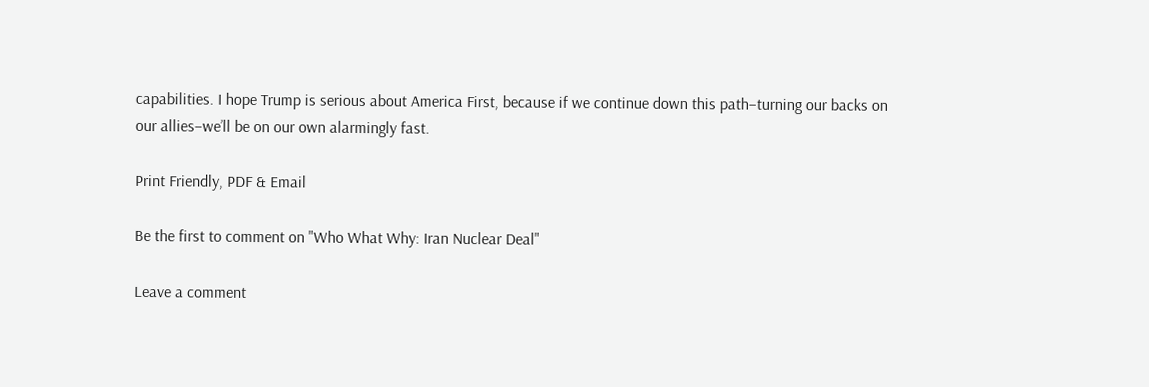capabilities. I hope Trump is serious about America First, because if we continue down this path–turning our backs on our allies–we’ll be on our own alarmingly fast.

Print Friendly, PDF & Email

Be the first to comment on "Who What Why: Iran Nuclear Deal"

Leave a comment